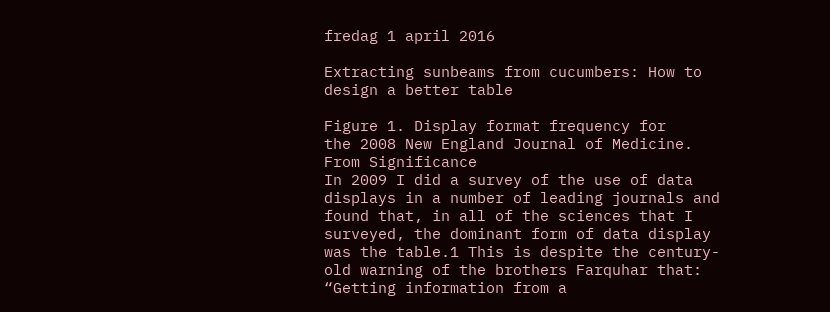fredag 1 april 2016

Extracting sunbeams from cucumbers: How to design a better table

Figure 1. Display format frequency for
the 2008 New England Journal of Medicine.
From Significance
In 2009 I did a survey of the use of data displays in a number of leading journals and found that, in all of the sciences that I surveyed, the dominant form of data display was the table.1 This is despite the century-old warning of the brothers Farquhar that: “Getting information from a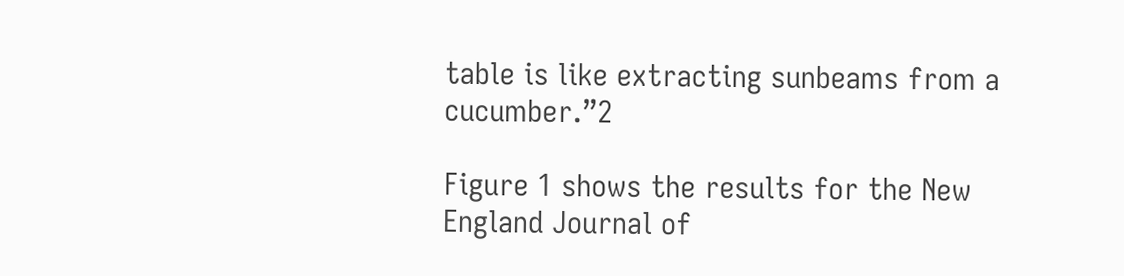table is like extracting sunbeams from a cucumber.”2

Figure 1 shows the results for the New England Journal of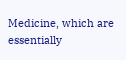Medicine, which are essentially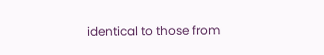identical to those from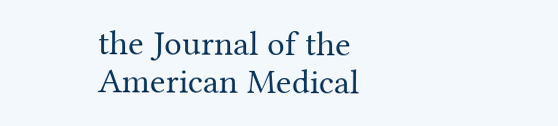the Journal of the American Medical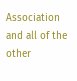Association and all of the other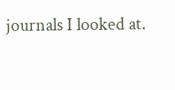journals I looked at.